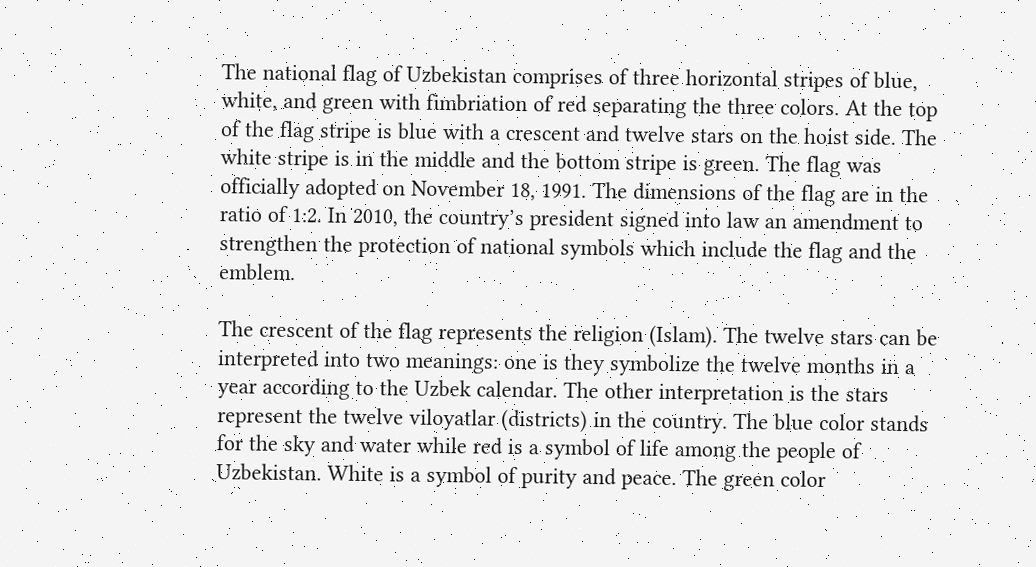The national flag of Uzbekistan comprises of three horizontal stripes of blue, white, and green with fimbriation of red separating the three colors. At the top of the flag stripe is blue with a crescent and twelve stars on the hoist side. The white stripe is in the middle and the bottom stripe is green. The flag was officially adopted on November 18, 1991. The dimensions of the flag are in the ratio of 1:2. In 2010, the country’s president signed into law an amendment to strengthen the protection of national symbols which include the flag and the emblem.

The crescent of the flag represents the religion (Islam). The twelve stars can be interpreted into two meanings: one is they symbolize the twelve months in a year according to the Uzbek calendar. The other interpretation is the stars represent the twelve viloyatlar (districts) in the country. The blue color stands for the sky and water while red is a symbol of life among the people of Uzbekistan. White is a symbol of purity and peace. The green color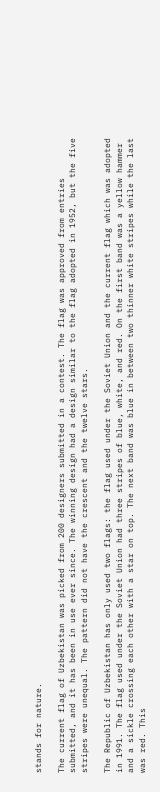stands for nature.

The current flag of Uzbekistan was picked from 200 designers submitted in a contest. The flag was approved from entries submitted, and it has been in use ever since. The winning design had a design similar to the flag adopted in 1952, but the five stripes were unequal. The pattern did not have the crescent and the twelve stars.

The Republic of Uzbekistan has only used two flags: the flag used under the Soviet Union and the current flag which was adopted in 1991. The flag used under the Soviet Union had three stripes of blue, white, and red. On the first band was a yellow hammer and a sickle crossing each other with a star on top. The next band was blue in between two thinner white stripes while the last was red. This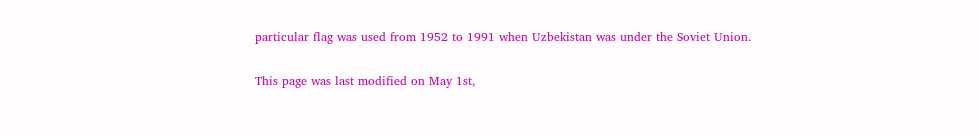particular flag was used from 1952 to 1991 when Uzbekistan was under the Soviet Union.

This page was last modified on May 1st,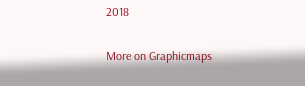2018

More on Graphicmaps